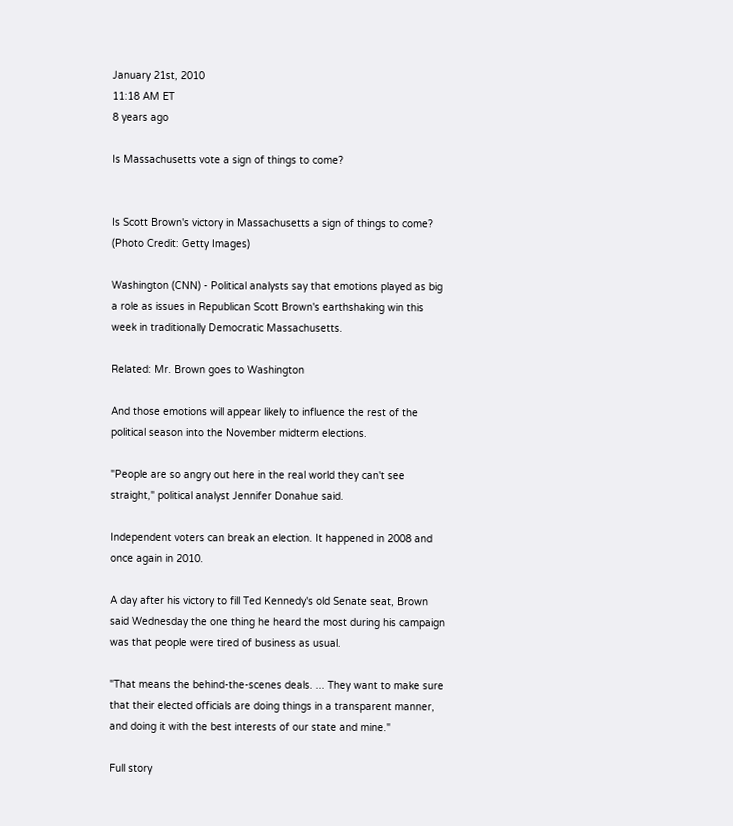January 21st, 2010
11:18 AM ET
8 years ago

Is Massachusetts vote a sign of things to come?


Is Scott Brown's victory in Massachusetts a sign of things to come? (Photo Credit: Getty Images)

Washington (CNN) - Political analysts say that emotions played as big a role as issues in Republican Scott Brown's earthshaking win this week in traditionally Democratic Massachusetts.

Related: Mr. Brown goes to Washington

And those emotions will appear likely to influence the rest of the political season into the November midterm elections.

"People are so angry out here in the real world they can't see straight," political analyst Jennifer Donahue said.

Independent voters can break an election. It happened in 2008 and once again in 2010.

A day after his victory to fill Ted Kennedy's old Senate seat, Brown said Wednesday the one thing he heard the most during his campaign was that people were tired of business as usual.

"That means the behind-the-scenes deals. ... They want to make sure that their elected officials are doing things in a transparent manner, and doing it with the best interests of our state and mine."

Full story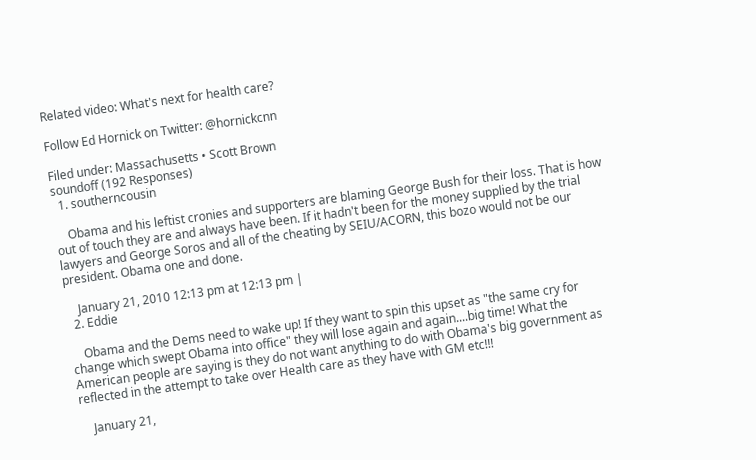Related video: What's next for health care?

Follow Ed Hornick on Twitter: @hornickcnn

Filed under: Massachusetts • Scott Brown
soundoff (192 Responses)
  1. southerncousin

    Obama and his leftist cronies and supporters are blaming George Bush for their loss. That is how out of touch they are and always have been. If it hadn't been for the money supplied by the trial lawyers and George Soros and all of the cheating by SEIU/ACORN, this bozo would not be our president. Obama one and done.

    January 21, 2010 12:13 pm at 12:13 pm |
  2. Eddie

    Obama and the Dems need to wake up! If they want to spin this upset as "the same cry for change which swept Obama into office" they will lose again and again....big time! What the American people are saying is they do not want anything to do with Obama's big government as reflected in the attempt to take over Health care as they have with GM etc!!!

    January 21,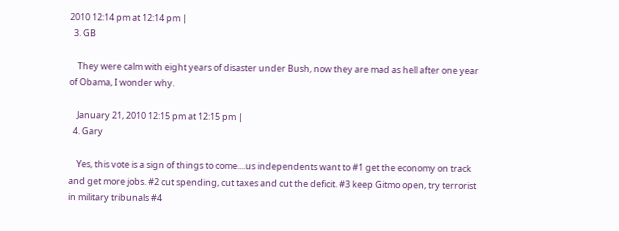2010 12:14 pm at 12:14 pm |
  3. GB

    They were calm with eight years of disaster under Bush, now they are mad as hell after one year of Obama, I wonder why.

    January 21, 2010 12:15 pm at 12:15 pm |
  4. Gary

    Yes, this vote is a sign of things to come....us independents want to #1 get the economy on track and get more jobs. #2 cut spending, cut taxes and cut the deficit. #3 keep Gitmo open, try terrorist in military tribunals #4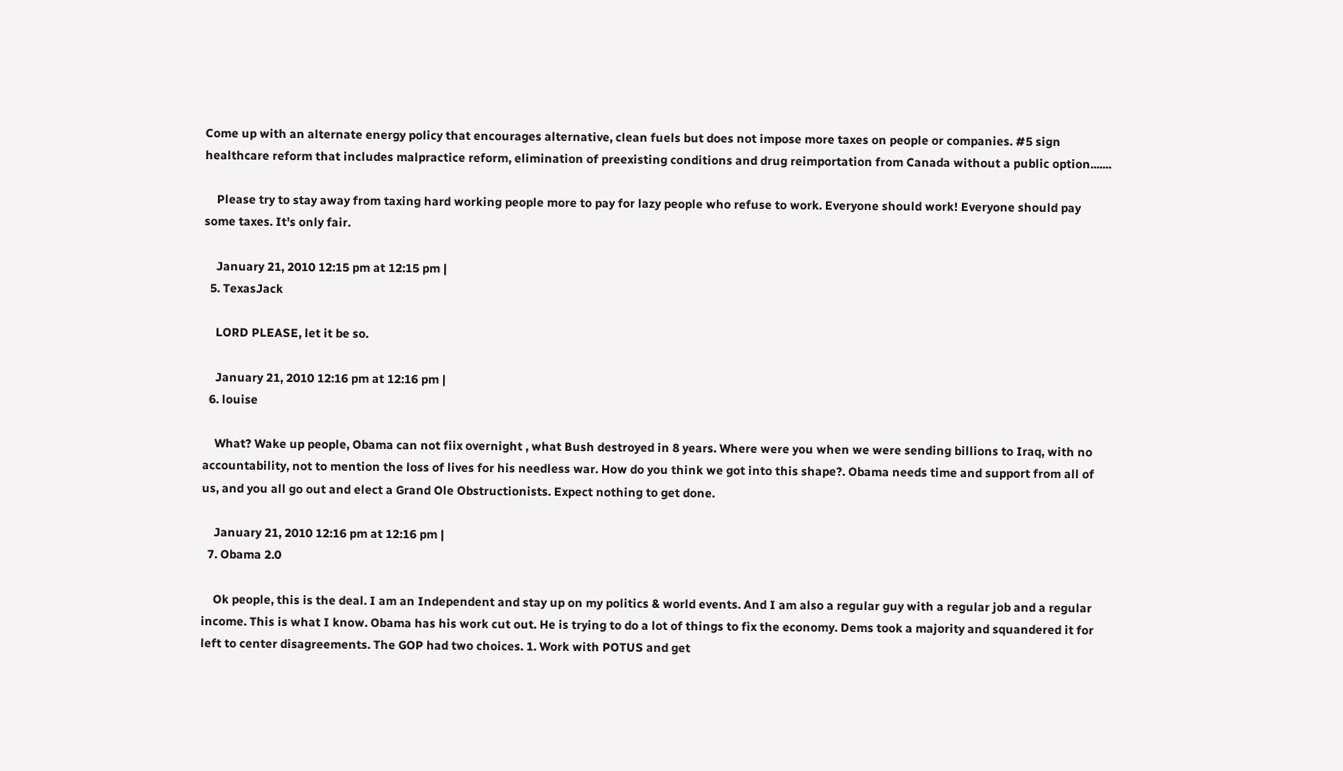Come up with an alternate energy policy that encourages alternative, clean fuels but does not impose more taxes on people or companies. #5 sign healthcare reform that includes malpractice reform, elimination of preexisting conditions and drug reimportation from Canada without a public option.......

    Please try to stay away from taxing hard working people more to pay for lazy people who refuse to work. Everyone should work! Everyone should pay some taxes. It's only fair.

    January 21, 2010 12:15 pm at 12:15 pm |
  5. TexasJack

    LORD PLEASE, let it be so.

    January 21, 2010 12:16 pm at 12:16 pm |
  6. louise

    What? Wake up people, Obama can not fiix overnight , what Bush destroyed in 8 years. Where were you when we were sending billions to Iraq, with no accountability, not to mention the loss of lives for his needless war. How do you think we got into this shape?. Obama needs time and support from all of us, and you all go out and elect a Grand Ole Obstructionists. Expect nothing to get done.

    January 21, 2010 12:16 pm at 12:16 pm |
  7. Obama 2.0

    Ok people, this is the deal. I am an Independent and stay up on my politics & world events. And I am also a regular guy with a regular job and a regular income. This is what I know. Obama has his work cut out. He is trying to do a lot of things to fix the economy. Dems took a majority and squandered it for left to center disagreements. The GOP had two choices. 1. Work with POTUS and get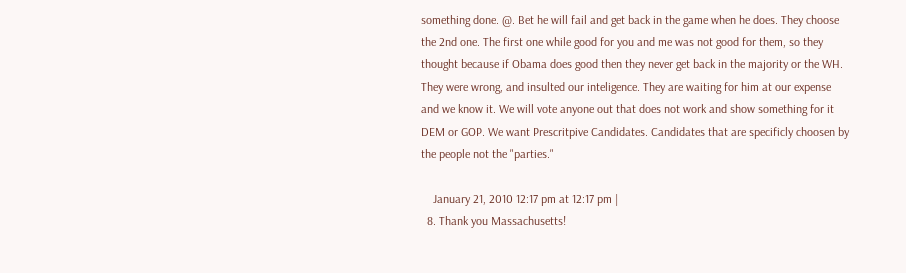something done. @. Bet he will fail and get back in the game when he does. They choose the 2nd one. The first one while good for you and me was not good for them, so they thought because if Obama does good then they never get back in the majority or the WH. They were wrong, and insulted our inteligence. They are waiting for him at our expense and we know it. We will vote anyone out that does not work and show something for it DEM or GOP. We want Prescritpive Candidates. Candidates that are specificly choosen by the people not the "parties."

    January 21, 2010 12:17 pm at 12:17 pm |
  8. Thank you Massachusetts!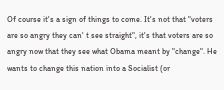Of course it's a sign of things to come. It's not that "voters are so angry they can' t see straight", it's that voters are so angry now that they see what Obama meant by "change". He wants to change this nation into a Socialist (or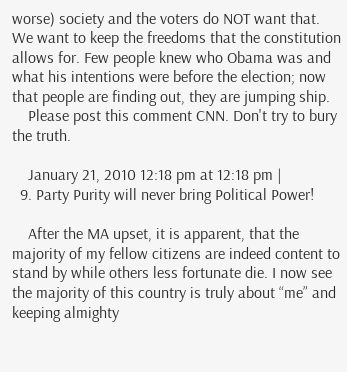worse) society and the voters do NOT want that. We want to keep the freedoms that the constitution allows for. Few people knew who Obama was and what his intentions were before the election; now that people are finding out, they are jumping ship.
    Please post this comment CNN. Don't try to bury the truth.

    January 21, 2010 12:18 pm at 12:18 pm |
  9. Party Purity will never bring Political Power!

    After the MA upset, it is apparent, that the majority of my fellow citizens are indeed content to stand by while others less fortunate die. I now see the majority of this country is truly about “me” and keeping almighty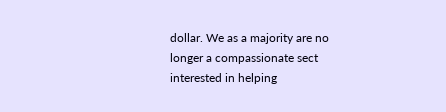dollar. We as a majority are no longer a compassionate sect interested in helping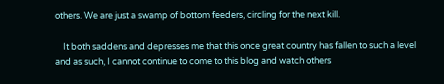others. We are just a swamp of bottom feeders, circling for the next kill.

    It both saddens and depresses me that this once great country has fallen to such a level and as such, I cannot continue to come to this blog and watch others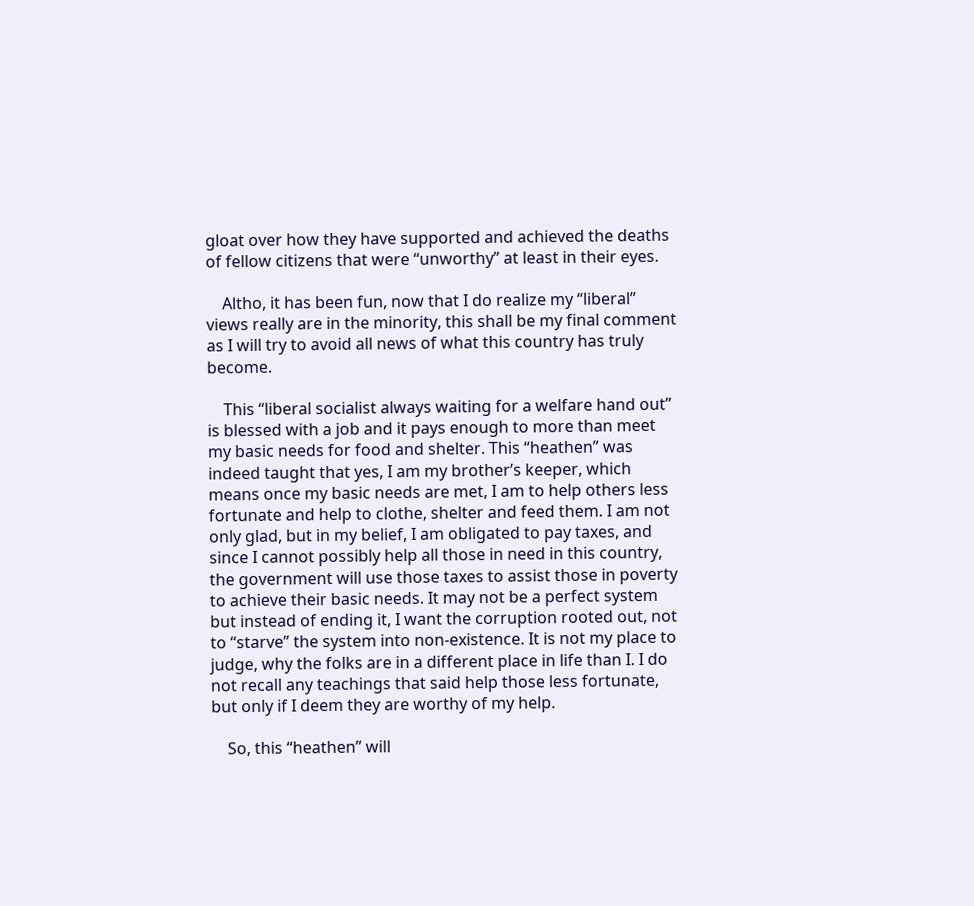gloat over how they have supported and achieved the deaths of fellow citizens that were “unworthy” at least in their eyes.

    Altho, it has been fun, now that I do realize my “liberal” views really are in the minority, this shall be my final comment as I will try to avoid all news of what this country has truly become.

    This “liberal socialist always waiting for a welfare hand out” is blessed with a job and it pays enough to more than meet my basic needs for food and shelter. This “heathen” was indeed taught that yes, I am my brother’s keeper, which means once my basic needs are met, I am to help others less fortunate and help to clothe, shelter and feed them. I am not only glad, but in my belief, I am obligated to pay taxes, and since I cannot possibly help all those in need in this country, the government will use those taxes to assist those in poverty to achieve their basic needs. It may not be a perfect system but instead of ending it, I want the corruption rooted out, not to “starve” the system into non-existence. It is not my place to judge, why the folks are in a different place in life than I. I do not recall any teachings that said help those less fortunate, but only if I deem they are worthy of my help.

    So, this “heathen” will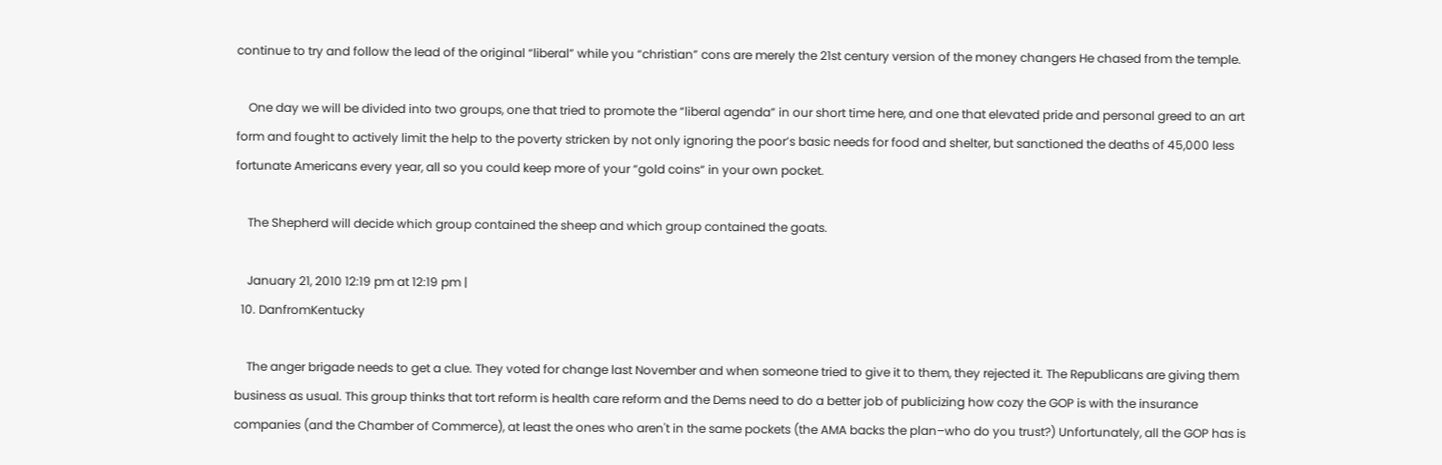continue to try and follow the lead of the original “liberal” while you “christian” cons are merely the 21st century version of the money changers He chased from the temple.

    One day we will be divided into two groups, one that tried to promote the “liberal agenda” in our short time here, and one that elevated pride and personal greed to an art form and fought to actively limit the help to the poverty stricken by not only ignoring the poor’s basic needs for food and shelter, but sanctioned the deaths of 45,000 less fortunate Americans every year, all so you could keep more of your “gold coins“ in your own pocket.

    The Shepherd will decide which group contained the sheep and which group contained the goats.

    January 21, 2010 12:19 pm at 12:19 pm |
  10. DanfromKentucky

    The anger brigade needs to get a clue. They voted for change last November and when someone tried to give it to them, they rejected it. The Republicans are giving them business as usual. This group thinks that tort reform is health care reform and the Dems need to do a better job of publicizing how cozy the GOP is with the insurance companies (and the Chamber of Commerce), at least the ones who aren't in the same pockets (the AMA backs the plan–who do you trust?) Unfortunately, all the GOP has is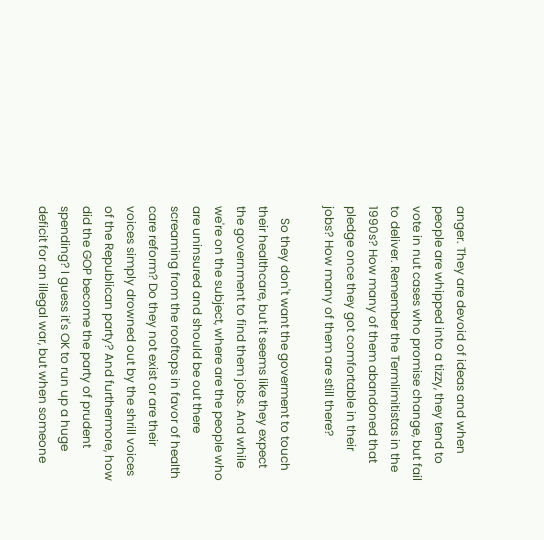anger. They are devoid of ideas and when people are whipped into a tizzy, they tend to vote in nut cases who promise change, but fail to deliver. Remember the Termlimitistas in the 1990s? How many of them abandoned that pledge once they got comfortable in their jobs? How many of them are still there?

    So they don't want the goverment to touch their healthcare, but it seems like they expect the government to find them jobs. And while we're on the subject, where are the people who are uninsured and should be out there screaming from the rooftops in favor of health care reform? Do they not exist or are their voices simply drowned out by the shrill voices of the Republican party? And furthermore, how did the GOP become the party of prudent spending? I guess it's OK to run up a huge deficit for an illegal war, but when someone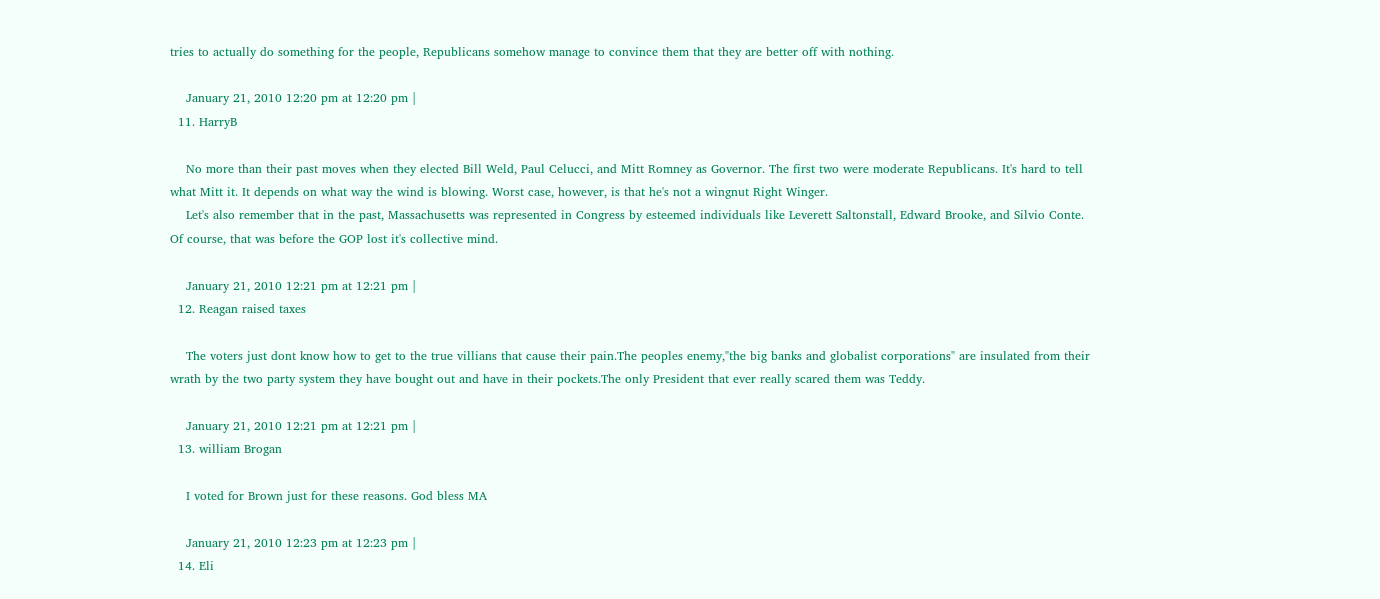tries to actually do something for the people, Republicans somehow manage to convince them that they are better off with nothing.

    January 21, 2010 12:20 pm at 12:20 pm |
  11. HarryB

    No more than their past moves when they elected Bill Weld, Paul Celucci, and Mitt Romney as Governor. The first two were moderate Republicans. It's hard to tell what Mitt it. It depends on what way the wind is blowing. Worst case, however, is that he's not a wingnut Right Winger.
    Let's also remember that in the past, Massachusetts was represented in Congress by esteemed individuals like Leverett Saltonstall, Edward Brooke, and Silvio Conte. Of course, that was before the GOP lost it's collective mind.

    January 21, 2010 12:21 pm at 12:21 pm |
  12. Reagan raised taxes

    The voters just dont know how to get to the true villians that cause their pain.The peoples enemy,"the big banks and globalist corporations" are insulated from their wrath by the two party system they have bought out and have in their pockets.The only President that ever really scared them was Teddy.

    January 21, 2010 12:21 pm at 12:21 pm |
  13. william Brogan

    I voted for Brown just for these reasons. God bless MA

    January 21, 2010 12:23 pm at 12:23 pm |
  14. Eli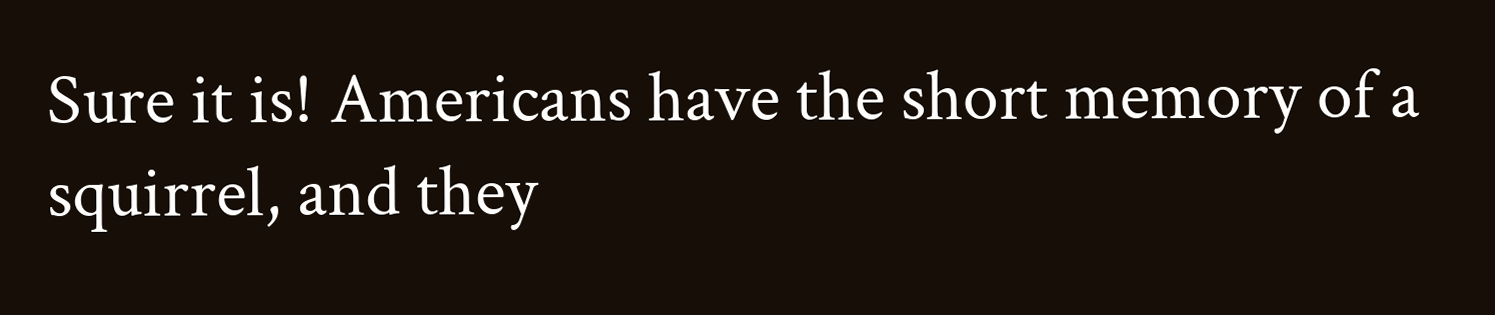Sure it is! Americans have the short memory of a squirrel, and they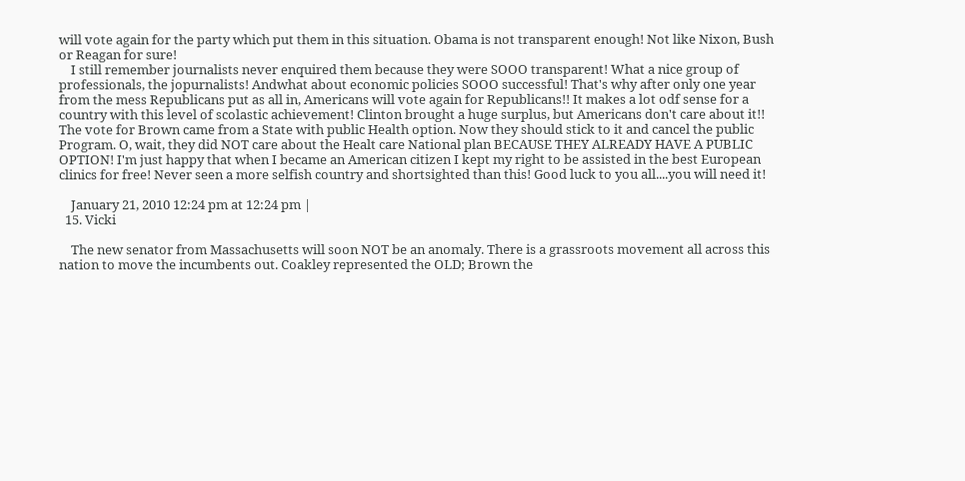will vote again for the party which put them in this situation. Obama is not transparent enough! Not like Nixon, Bush or Reagan for sure!
    I still remember journalists never enquired them because they were SOOO transparent! What a nice group of professionals, the jopurnalists! Andwhat about economic policies SOOO successful! That's why after only one year from the mess Republicans put as all in, Americans will vote again for Republicans!! It makes a lot odf sense for a country with this level of scolastic achievement! Clinton brought a huge surplus, but Americans don't care about it!! The vote for Brown came from a State with public Health option. Now they should stick to it and cancel the public Program. O, wait, they did NOT care about the Healt care National plan BECAUSE THEY ALREADY HAVE A PUBLIC OPTION! I'm just happy that when I became an American citizen I kept my right to be assisted in the best European clinics for free! Never seen a more selfish country and shortsighted than this! Good luck to you all....you will need it!

    January 21, 2010 12:24 pm at 12:24 pm |
  15. Vicki

    The new senator from Massachusetts will soon NOT be an anomaly. There is a grassroots movement all across this nation to move the incumbents out. Coakley represented the OLD; Brown the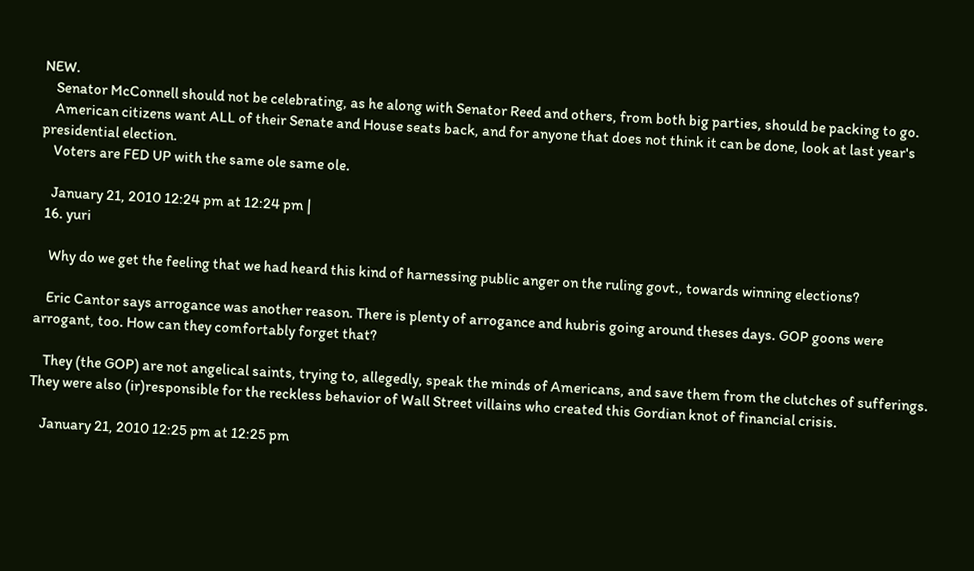NEW.
    Senator McConnell should not be celebrating, as he along with Senator Reed and others, from both big parties, should be packing to go.
    American citizens want ALL of their Senate and House seats back, and for anyone that does not think it can be done, look at last year's presidential election.
    Voters are FED UP with the same ole same ole.

    January 21, 2010 12:24 pm at 12:24 pm |
  16. yuri

    Why do we get the feeling that we had heard this kind of harnessing public anger on the ruling govt., towards winning elections?

    Eric Cantor says arrogance was another reason. There is plenty of arrogance and hubris going around theses days. GOP goons were arrogant, too. How can they comfortably forget that?

    They (the GOP) are not angelical saints, trying to, allegedly, speak the minds of Americans, and save them from the clutches of sufferings. They were also (ir)responsible for the reckless behavior of Wall Street villains who created this Gordian knot of financial crisis.

    January 21, 2010 12:25 pm at 12:25 pm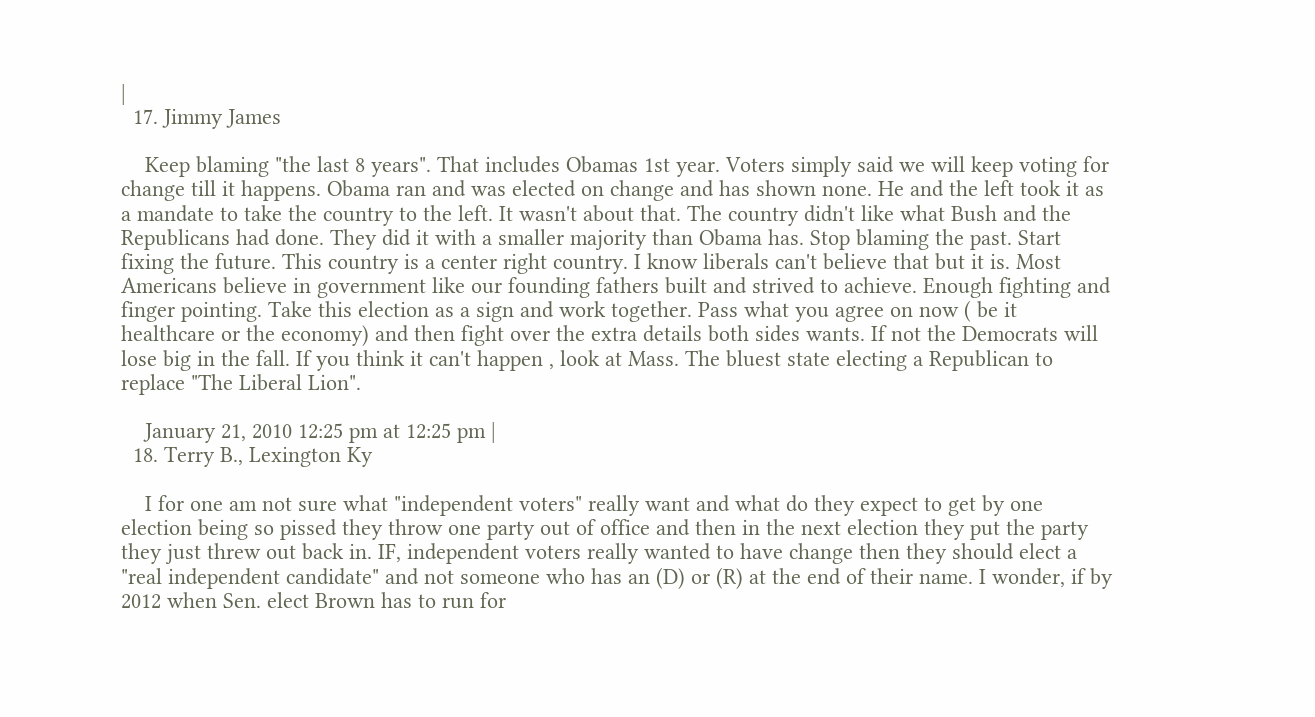|
  17. Jimmy James

    Keep blaming "the last 8 years". That includes Obamas 1st year. Voters simply said we will keep voting for change till it happens. Obama ran and was elected on change and has shown none. He and the left took it as a mandate to take the country to the left. It wasn't about that. The country didn't like what Bush and the Republicans had done. They did it with a smaller majority than Obama has. Stop blaming the past. Start fixing the future. This country is a center right country. I know liberals can't believe that but it is. Most Americans believe in government like our founding fathers built and strived to achieve. Enough fighting and finger pointing. Take this election as a sign and work together. Pass what you agree on now ( be it healthcare or the economy) and then fight over the extra details both sides wants. If not the Democrats will lose big in the fall. If you think it can't happen , look at Mass. The bluest state electing a Republican to replace "The Liberal Lion".

    January 21, 2010 12:25 pm at 12:25 pm |
  18. Terry B., Lexington Ky

    I for one am not sure what "independent voters" really want and what do they expect to get by one election being so pissed they throw one party out of office and then in the next election they put the party they just threw out back in. IF, independent voters really wanted to have change then they should elect a "real independent candidate" and not someone who has an (D) or (R) at the end of their name. I wonder, if by 2012 when Sen. elect Brown has to run for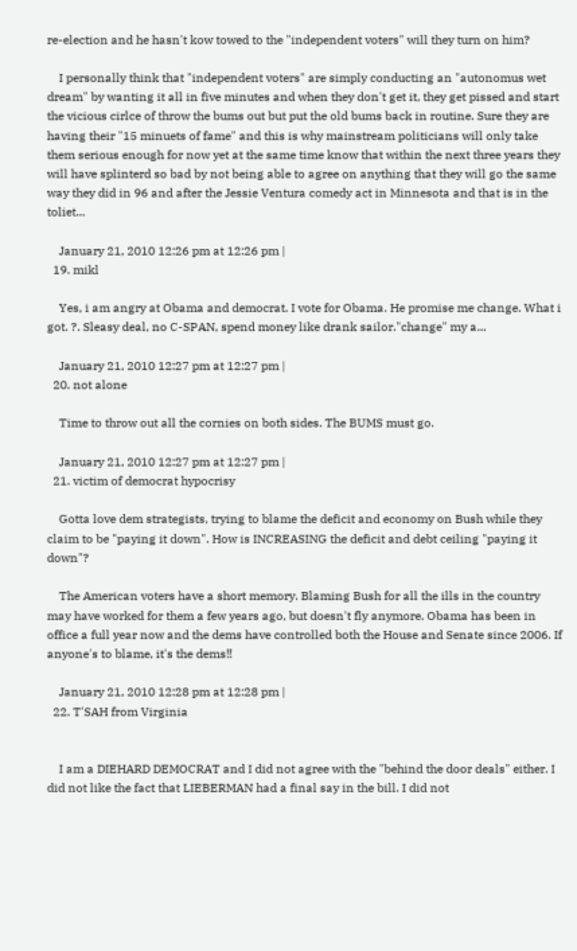re-election and he hasn't kow towed to the "independent voters" will they turn on him?

    I personally think that "independent voters" are simply conducting an "autonomus wet dream" by wanting it all in five minutes and when they don't get it, they get pissed and start the vicious cirlce of throw the bums out but put the old bums back in routine. Sure they are having their "15 minuets of fame" and this is why mainstream politicians will only take them serious enough for now yet at the same time know that within the next three years they will have splinterd so bad by not being able to agree on anything that they will go the same way they did in 96 and after the Jessie Ventura comedy act in Minnesota and that is in the toliet...

    January 21, 2010 12:26 pm at 12:26 pm |
  19. mikl

    Yes, i am angry at Obama and democrat. I vote for Obama. He promise me change. What i got. ?. Sleasy deal, no C-SPAN, spend money like drank sailor."change" my a...

    January 21, 2010 12:27 pm at 12:27 pm |
  20. not alone

    Time to throw out all the cornies on both sides. The BUMS must go.

    January 21, 2010 12:27 pm at 12:27 pm |
  21. victim of democrat hypocrisy

    Gotta love dem strategists, trying to blame the deficit and economy on Bush while they claim to be "paying it down". How is INCREASING the deficit and debt ceiling "paying it down"?

    The American voters have a short memory. Blaming Bush for all the ills in the country may have worked for them a few years ago, but doesn't fly anymore. Obama has been in office a full year now and the dems have controlled both the House and Senate since 2006. If anyone's to blame, it's the dems‼

    January 21, 2010 12:28 pm at 12:28 pm |
  22. T'SAH from Virginia


    I am a DIEHARD DEMOCRAT and I did not agree with the "behind the door deals" either. I did not like the fact that LIEBERMAN had a final say in the bill. I did not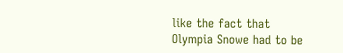like the fact that Olympia Snowe had to be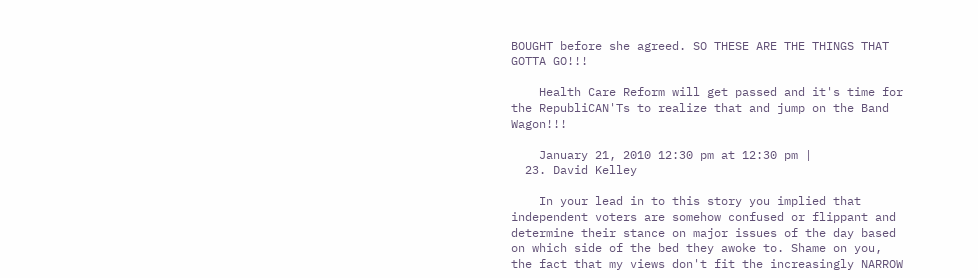BOUGHT before she agreed. SO THESE ARE THE THINGS THAT GOTTA GO!!!

    Health Care Reform will get passed and it's time for the RepubliCAN'Ts to realize that and jump on the Band Wagon!!!

    January 21, 2010 12:30 pm at 12:30 pm |
  23. David Kelley

    In your lead in to this story you implied that independent voters are somehow confused or flippant and determine their stance on major issues of the day based on which side of the bed they awoke to. Shame on you, the fact that my views don't fit the increasingly NARROW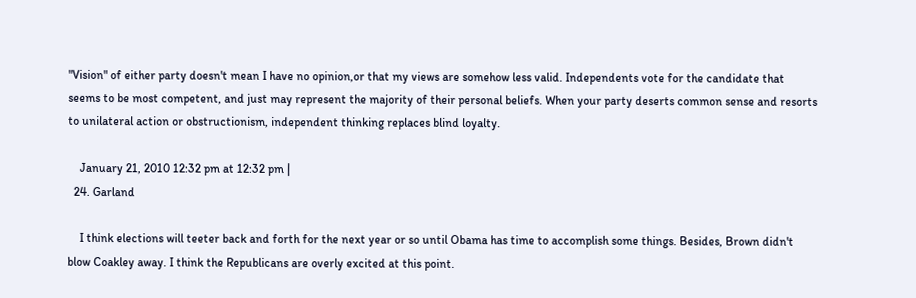"Vision" of either party doesn't mean I have no opinion,or that my views are somehow less valid. Independents vote for the candidate that seems to be most competent, and just may represent the majority of their personal beliefs. When your party deserts common sense and resorts to unilateral action or obstructionism, independent thinking replaces blind loyalty.

    January 21, 2010 12:32 pm at 12:32 pm |
  24. Garland

    I think elections will teeter back and forth for the next year or so until Obama has time to accomplish some things. Besides, Brown didn't blow Coakley away. I think the Republicans are overly excited at this point.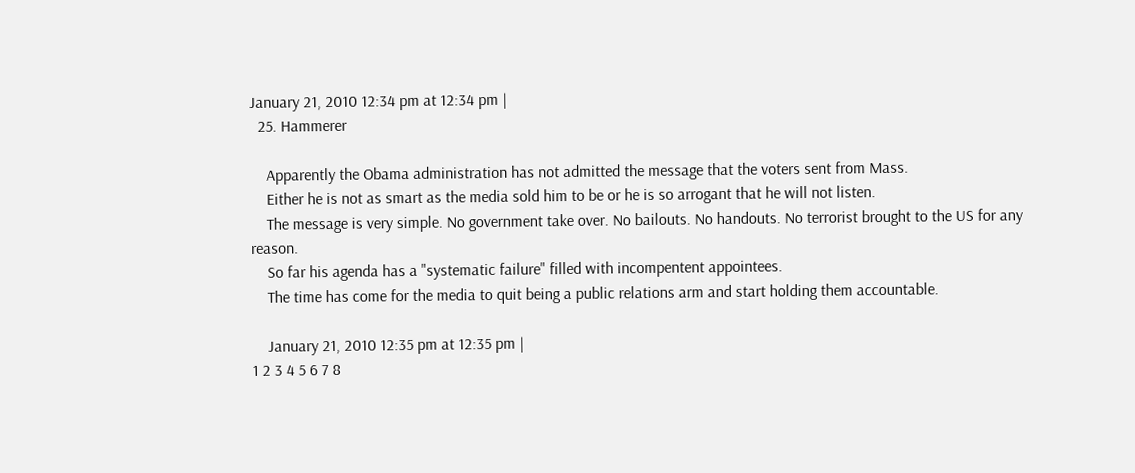January 21, 2010 12:34 pm at 12:34 pm |
  25. Hammerer

    Apparently the Obama administration has not admitted the message that the voters sent from Mass.
    Either he is not as smart as the media sold him to be or he is so arrogant that he will not listen.
    The message is very simple. No government take over. No bailouts. No handouts. No terrorist brought to the US for any reason.
    So far his agenda has a "systematic failure" filled with incompentent appointees.
    The time has come for the media to quit being a public relations arm and start holding them accountable.

    January 21, 2010 12:35 pm at 12:35 pm |
1 2 3 4 5 6 7 8